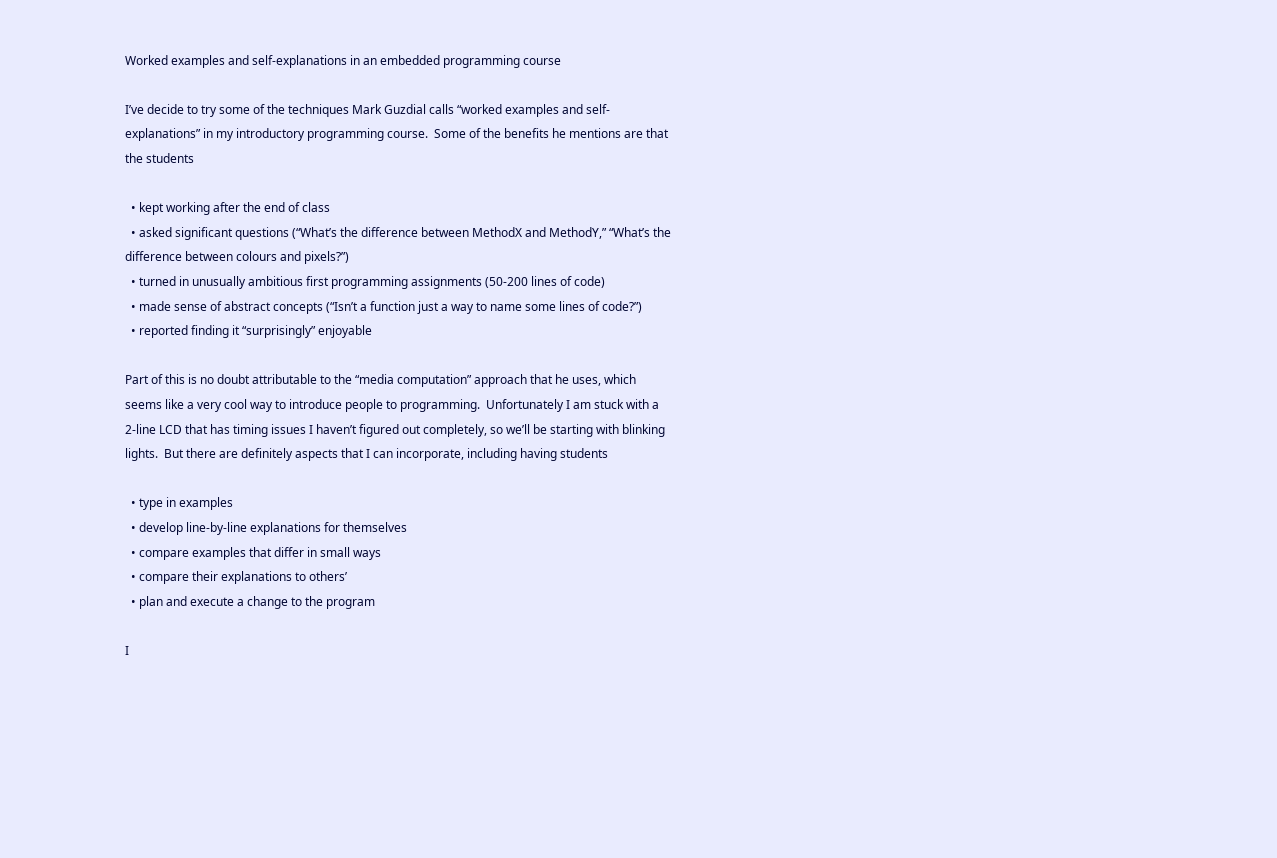Worked examples and self-explanations in an embedded programming course

I’ve decide to try some of the techniques Mark Guzdial calls “worked examples and self-explanations” in my introductory programming course.  Some of the benefits he mentions are that the students

  • kept working after the end of class
  • asked significant questions (“What’s the difference between MethodX and MethodY,” “What’s the difference between colours and pixels?”)
  • turned in unusually ambitious first programming assignments (50-200 lines of code)
  • made sense of abstract concepts (“Isn’t a function just a way to name some lines of code?”)
  • reported finding it “surprisingly” enjoyable

Part of this is no doubt attributable to the “media computation” approach that he uses, which seems like a very cool way to introduce people to programming.  Unfortunately I am stuck with a 2-line LCD that has timing issues I haven’t figured out completely, so we’ll be starting with blinking lights.  But there are definitely aspects that I can incorporate, including having students

  • type in examples
  • develop line-by-line explanations for themselves
  • compare examples that differ in small ways
  • compare their explanations to others’
  • plan and execute a change to the program

I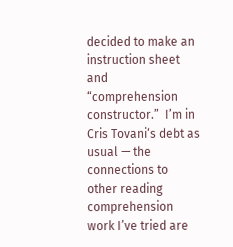decided to make an instruction sheet and “comprehension constructor.”  I’m in Cris Tovani‘s debt as usual — the connections to other reading comprehension work I’ve tried are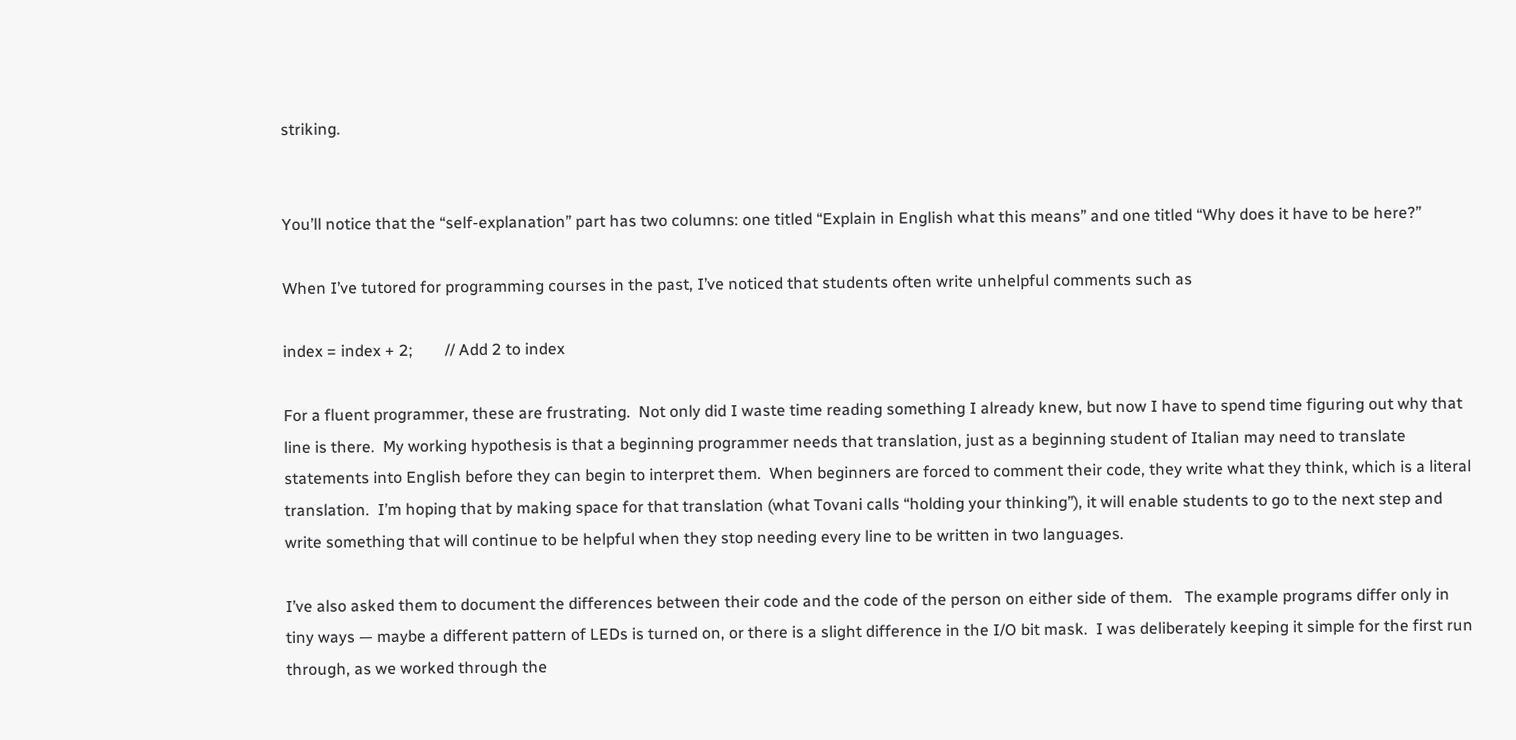striking.


You’ll notice that the “self-explanation” part has two columns: one titled “Explain in English what this means” and one titled “Why does it have to be here?”

When I’ve tutored for programming courses in the past, I’ve noticed that students often write unhelpful comments such as

index = index + 2;        // Add 2 to index

For a fluent programmer, these are frustrating.  Not only did I waste time reading something I already knew, but now I have to spend time figuring out why that line is there.  My working hypothesis is that a beginning programmer needs that translation, just as a beginning student of Italian may need to translate statements into English before they can begin to interpret them.  When beginners are forced to comment their code, they write what they think, which is a literal translation.  I’m hoping that by making space for that translation (what Tovani calls “holding your thinking”), it will enable students to go to the next step and write something that will continue to be helpful when they stop needing every line to be written in two languages.

I’ve also asked them to document the differences between their code and the code of the person on either side of them.   The example programs differ only in tiny ways — maybe a different pattern of LEDs is turned on, or there is a slight difference in the I/O bit mask.  I was deliberately keeping it simple for the first run through, as we worked through the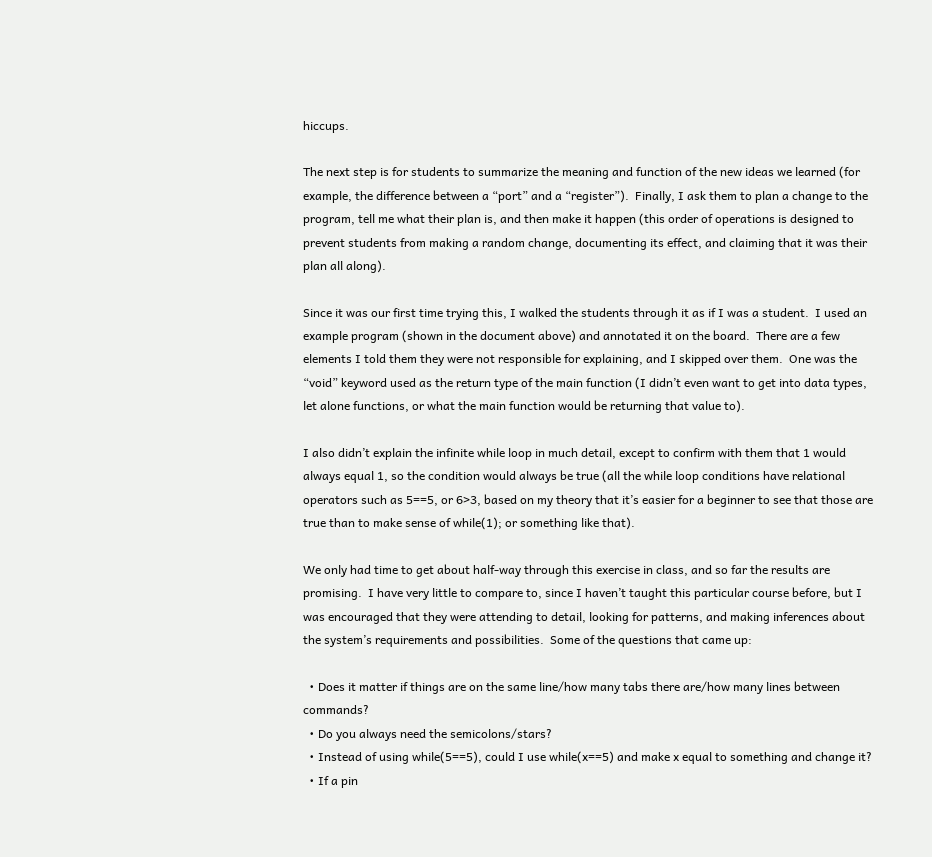hiccups.

The next step is for students to summarize the meaning and function of the new ideas we learned (for example, the difference between a “port” and a “register”).  Finally, I ask them to plan a change to the program, tell me what their plan is, and then make it happen (this order of operations is designed to prevent students from making a random change, documenting its effect, and claiming that it was their plan all along).

Since it was our first time trying this, I walked the students through it as if I was a student.  I used an example program (shown in the document above) and annotated it on the board.  There are a few elements I told them they were not responsible for explaining, and I skipped over them.  One was the “void” keyword used as the return type of the main function (I didn’t even want to get into data types, let alone functions, or what the main function would be returning that value to).

I also didn’t explain the infinite while loop in much detail, except to confirm with them that 1 would always equal 1, so the condition would always be true (all the while loop conditions have relational operators such as 5==5, or 6>3, based on my theory that it’s easier for a beginner to see that those are true than to make sense of while(1); or something like that).

We only had time to get about half-way through this exercise in class, and so far the results are promising.  I have very little to compare to, since I haven’t taught this particular course before, but I was encouraged that they were attending to detail, looking for patterns, and making inferences about the system’s requirements and possibilities.  Some of the questions that came up:

  • Does it matter if things are on the same line/how many tabs there are/how many lines between commands?
  • Do you always need the semicolons/stars?
  • Instead of using while(5==5), could I use while(x==5) and make x equal to something and change it?
  • If a pin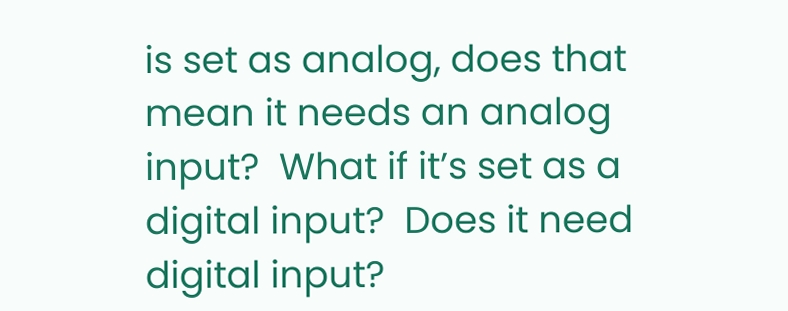is set as analog, does that mean it needs an analog input?  What if it’s set as a digital input?  Does it need digital input?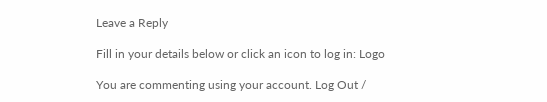Leave a Reply

Fill in your details below or click an icon to log in: Logo

You are commenting using your account. Log Out /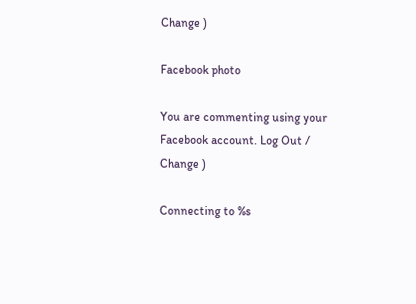Change )

Facebook photo

You are commenting using your Facebook account. Log Out /  Change )

Connecting to %s